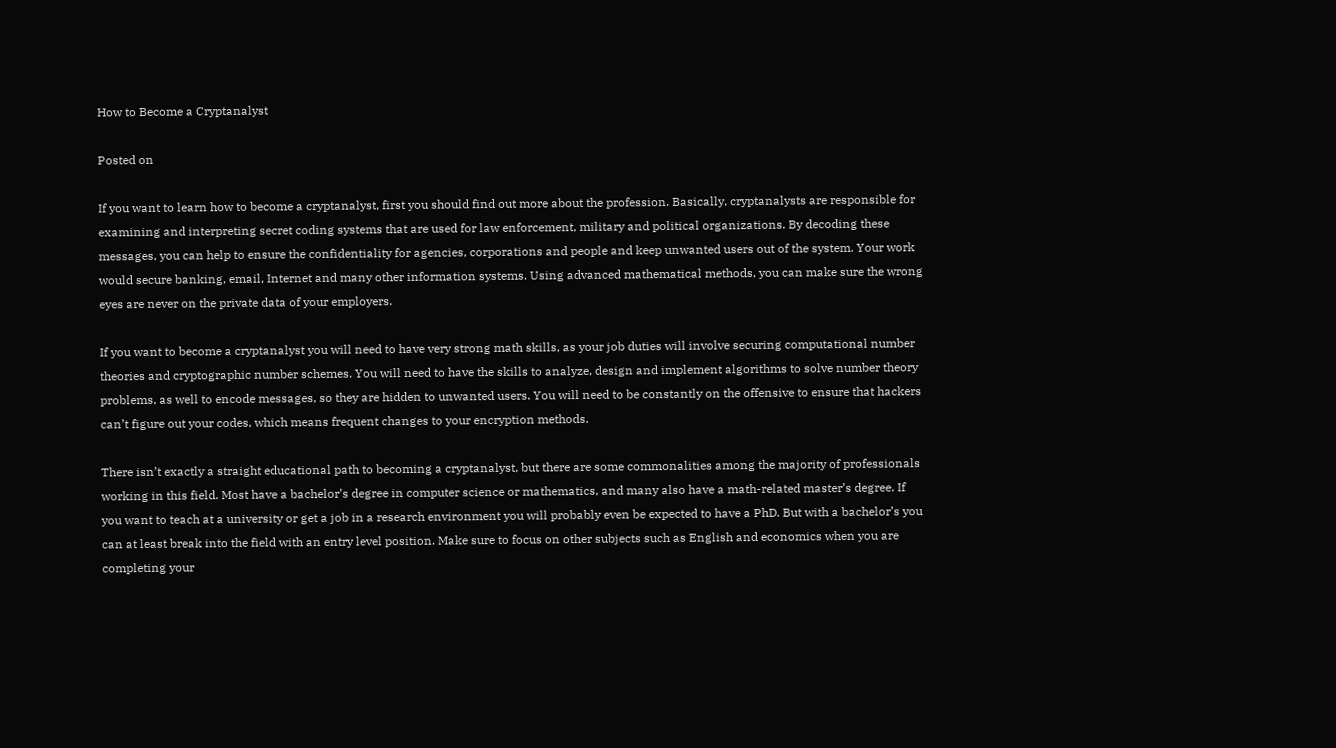How to Become a Cryptanalyst

Posted on

If you want to learn how to become a cryptanalyst, first you should find out more about the profession. Basically, cryptanalysts are responsible for examining and interpreting secret coding systems that are used for law enforcement, military and political organizations. By decoding these messages, you can help to ensure the confidentiality for agencies, corporations and people and keep unwanted users out of the system. Your work would secure banking, email, Internet and many other information systems. Using advanced mathematical methods, you can make sure the wrong eyes are never on the private data of your employers.

If you want to become a cryptanalyst you will need to have very strong math skills, as your job duties will involve securing computational number theories and cryptographic number schemes. You will need to have the skills to analyze, design and implement algorithms to solve number theory problems, as well to encode messages, so they are hidden to unwanted users. You will need to be constantly on the offensive to ensure that hackers can’t figure out your codes, which means frequent changes to your encryption methods.

There isn’t exactly a straight educational path to becoming a cryptanalyst, but there are some commonalities among the majority of professionals working in this field. Most have a bachelor’s degree in computer science or mathematics, and many also have a math-related master’s degree. If you want to teach at a university or get a job in a research environment you will probably even be expected to have a PhD. But with a bachelor’s you can at least break into the field with an entry level position. Make sure to focus on other subjects such as English and economics when you are completing your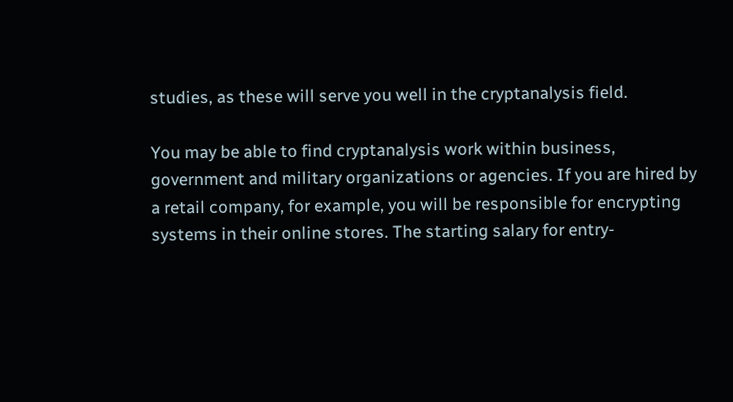studies, as these will serve you well in the cryptanalysis field.

You may be able to find cryptanalysis work within business, government and military organizations or agencies. If you are hired by a retail company, for example, you will be responsible for encrypting systems in their online stores. The starting salary for entry-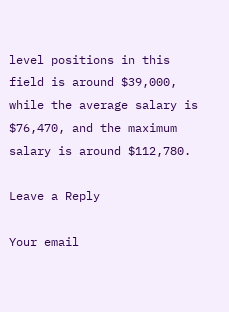level positions in this field is around $39,000, while the average salary is $76,470, and the maximum salary is around $112,780.

Leave a Reply

Your email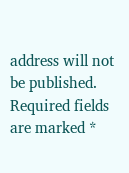address will not be published. Required fields are marked *